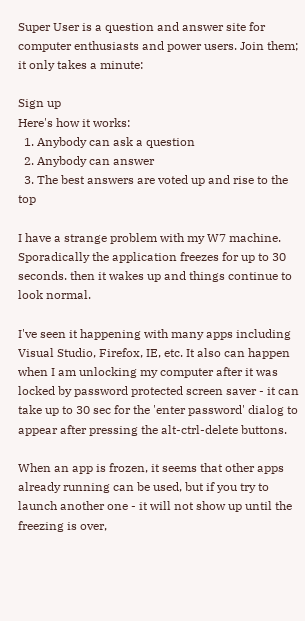Super User is a question and answer site for computer enthusiasts and power users. Join them; it only takes a minute:

Sign up
Here's how it works:
  1. Anybody can ask a question
  2. Anybody can answer
  3. The best answers are voted up and rise to the top

I have a strange problem with my W7 machine. Sporadically the application freezes for up to 30 seconds. then it wakes up and things continue to look normal.

I've seen it happening with many apps including Visual Studio, Firefox, IE, etc. It also can happen when I am unlocking my computer after it was locked by password protected screen saver - it can take up to 30 sec for the 'enter password' dialog to appear after pressing the alt-ctrl-delete buttons.

When an app is frozen, it seems that other apps already running can be used, but if you try to launch another one - it will not show up until the freezing is over,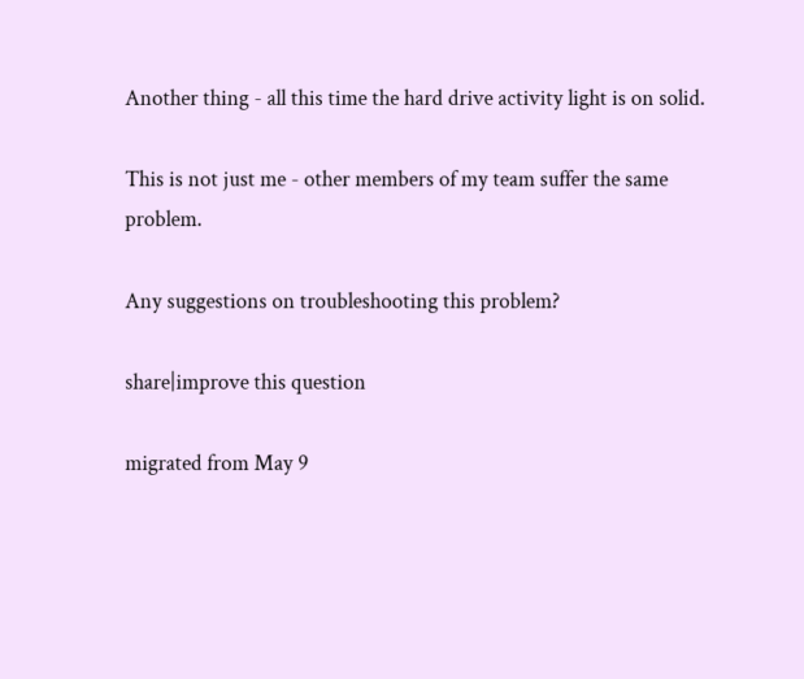Another thing - all this time the hard drive activity light is on solid.

This is not just me - other members of my team suffer the same problem.

Any suggestions on troubleshooting this problem?

share|improve this question

migrated from May 9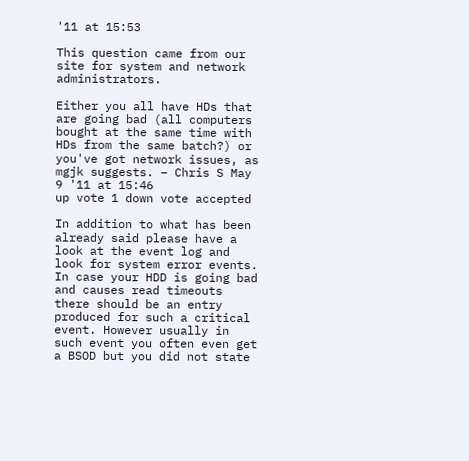'11 at 15:53

This question came from our site for system and network administrators.

Either you all have HDs that are going bad (all computers bought at the same time with HDs from the same batch?) or you've got network issues, as mgjk suggests. – Chris S May 9 '11 at 15:46
up vote 1 down vote accepted

In addition to what has been already said please have a look at the event log and look for system error events. In case your HDD is going bad and causes read timeouts there should be an entry produced for such a critical event. However usually in such event you often even get a BSOD but you did not state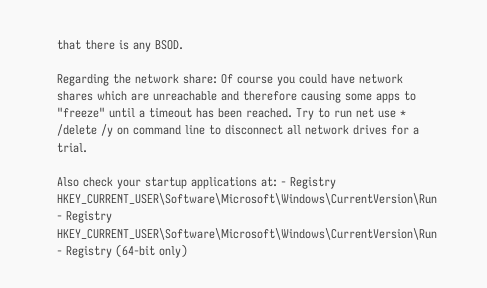that there is any BSOD.

Regarding the network share: Of course you could have network shares which are unreachable and therefore causing some apps to "freeze" until a timeout has been reached. Try to run net use * /delete /y on command line to disconnect all network drives for a trial.

Also check your startup applications at: - Registry HKEY_CURRENT_USER\Software\Microsoft\Windows\CurrentVersion\Run - Registry HKEY_CURRENT_USER\Software\Microsoft\Windows\CurrentVersion\Run - Registry (64-bit only)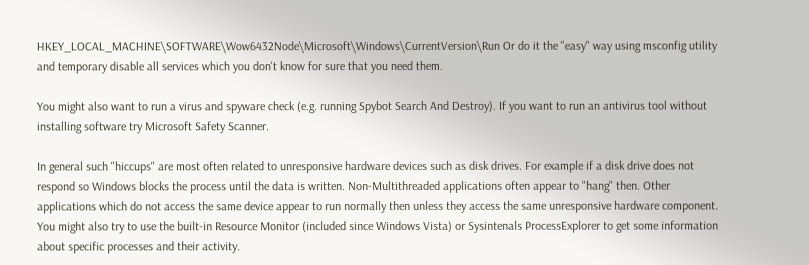HKEY_LOCAL_MACHINE\SOFTWARE\Wow6432Node\Microsoft\Windows\CurrentVersion\Run Or do it the "easy" way using msconfig utility and temporary disable all services which you don't know for sure that you need them.

You might also want to run a virus and spyware check (e.g. running Spybot Search And Destroy). If you want to run an antivirus tool without installing software try Microsoft Safety Scanner.

In general such "hiccups" are most often related to unresponsive hardware devices such as disk drives. For example if a disk drive does not respond so Windows blocks the process until the data is written. Non-Multithreaded applications often appear to "hang" then. Other applications which do not access the same device appear to run normally then unless they access the same unresponsive hardware component. You might also try to use the built-in Resource Monitor (included since Windows Vista) or Sysintenals ProcessExplorer to get some information about specific processes and their activity.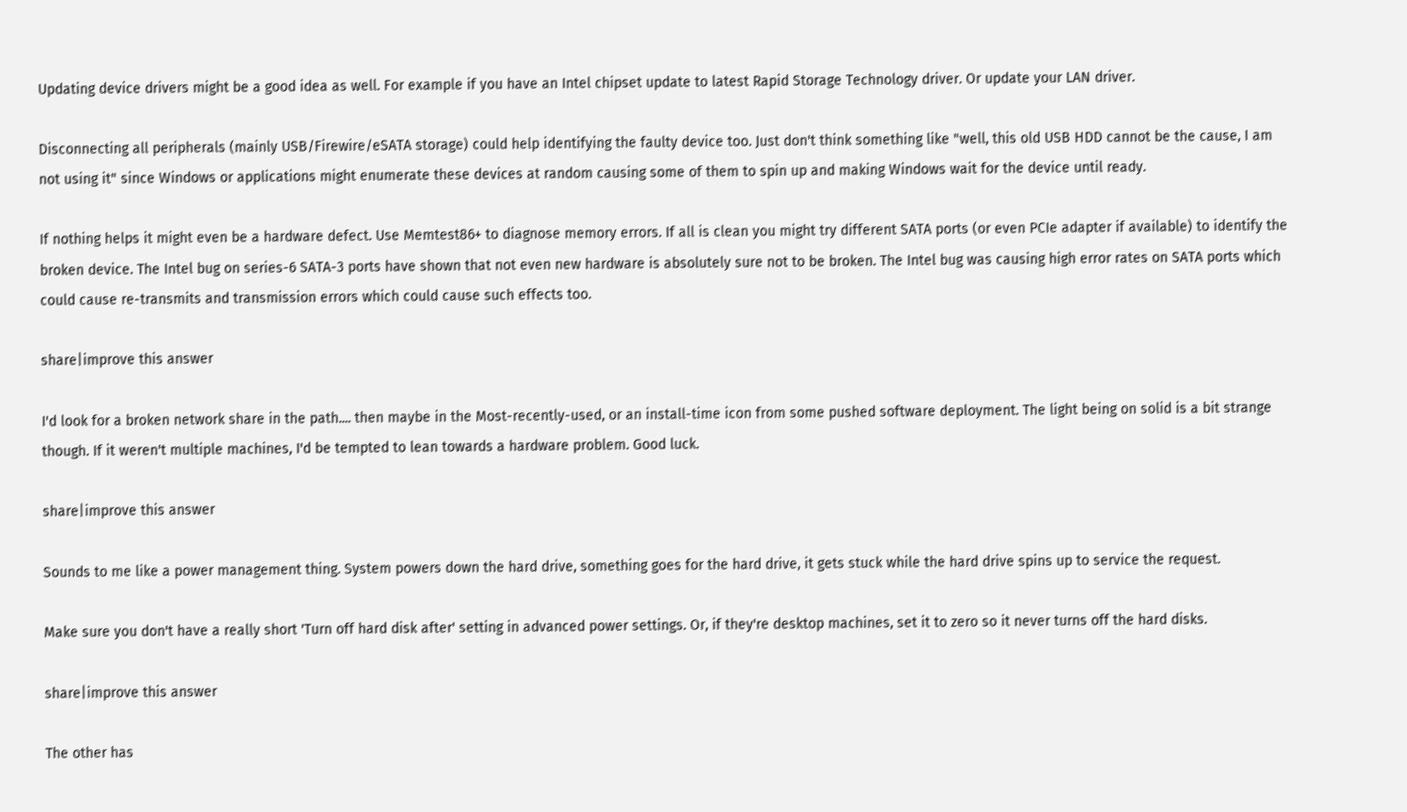Updating device drivers might be a good idea as well. For example if you have an Intel chipset update to latest Rapid Storage Technology driver. Or update your LAN driver.

Disconnecting all peripherals (mainly USB/Firewire/eSATA storage) could help identifying the faulty device too. Just don't think something like "well, this old USB HDD cannot be the cause, I am not using it" since Windows or applications might enumerate these devices at random causing some of them to spin up and making Windows wait for the device until ready.

If nothing helps it might even be a hardware defect. Use Memtest86+ to diagnose memory errors. If all is clean you might try different SATA ports (or even PCIe adapter if available) to identify the broken device. The Intel bug on series-6 SATA-3 ports have shown that not even new hardware is absolutely sure not to be broken. The Intel bug was causing high error rates on SATA ports which could cause re-transmits and transmission errors which could cause such effects too.

share|improve this answer

I'd look for a broken network share in the path.... then maybe in the Most-recently-used, or an install-time icon from some pushed software deployment. The light being on solid is a bit strange though. If it weren't multiple machines, I'd be tempted to lean towards a hardware problem. Good luck.

share|improve this answer

Sounds to me like a power management thing. System powers down the hard drive, something goes for the hard drive, it gets stuck while the hard drive spins up to service the request.

Make sure you don't have a really short 'Turn off hard disk after' setting in advanced power settings. Or, if they're desktop machines, set it to zero so it never turns off the hard disks.

share|improve this answer

The other has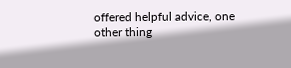offered helpful advice, one other thing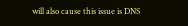will also cause this issue is DNS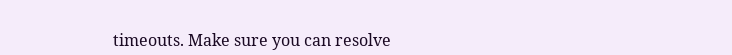timeouts. Make sure you can resolve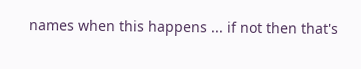names when this happens ... if not then that's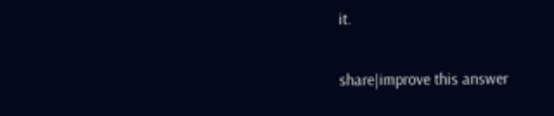it.

share|improve this answer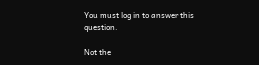You must log in to answer this question.

Not the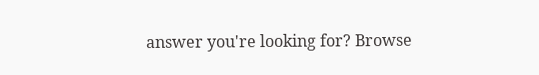answer you're looking for? Browse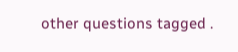other questions tagged .